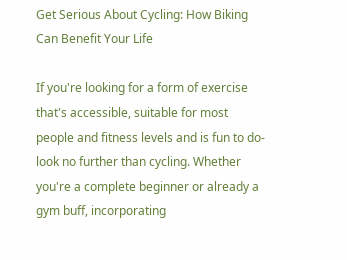Get Serious About Cycling: How Biking Can Benefit Your Life

If you're looking for a form of exercise that's accessible, suitable for most people and fitness levels and is fun to do- look no further than cycling. Whether you're a complete beginner or already a gym buff, incorporating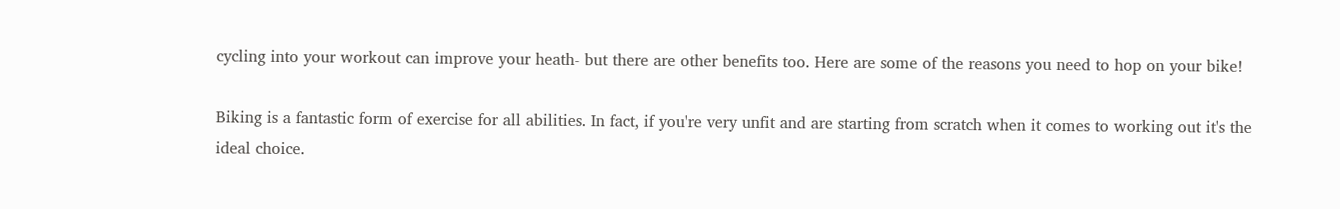cycling into your workout can improve your heath- but there are other benefits too. Here are some of the reasons you need to hop on your bike!

Biking is a fantastic form of exercise for all abilities. In fact, if you're very unfit and are starting from scratch when it comes to working out it's the ideal choice.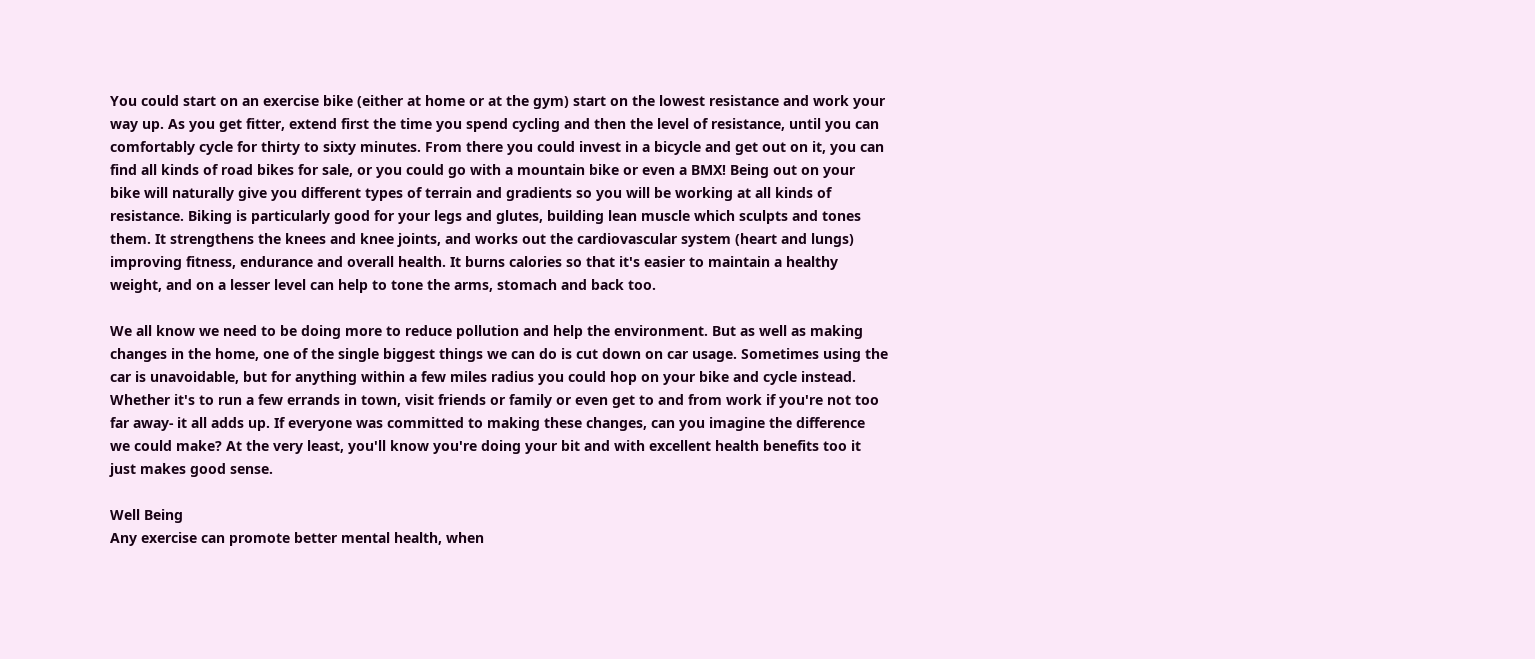You could start on an exercise bike (either at home or at the gym) start on the lowest resistance and work your way up. As you get fitter, extend first the time you spend cycling and then the level of resistance, until you can comfortably cycle for thirty to sixty minutes. From there you could invest in a bicycle and get out on it, you can find all kinds of road bikes for sale, or you could go with a mountain bike or even a BMX! Being out on your bike will naturally give you different types of terrain and gradients so you will be working at all kinds of resistance. Biking is particularly good for your legs and glutes, building lean muscle which sculpts and tones them. It strengthens the knees and knee joints, and works out the cardiovascular system (heart and lungs) improving fitness, endurance and overall health. It burns calories so that it's easier to maintain a healthy weight, and on a lesser level can help to tone the arms, stomach and back too.

We all know we need to be doing more to reduce pollution and help the environment. But as well as making changes in the home, one of the single biggest things we can do is cut down on car usage. Sometimes using the car is unavoidable, but for anything within a few miles radius you could hop on your bike and cycle instead. Whether it's to run a few errands in town, visit friends or family or even get to and from work if you're not too far away- it all adds up. If everyone was committed to making these changes, can you imagine the difference we could make? At the very least, you'll know you're doing your bit and with excellent health benefits too it just makes good sense.

Well Being
Any exercise can promote better mental health, when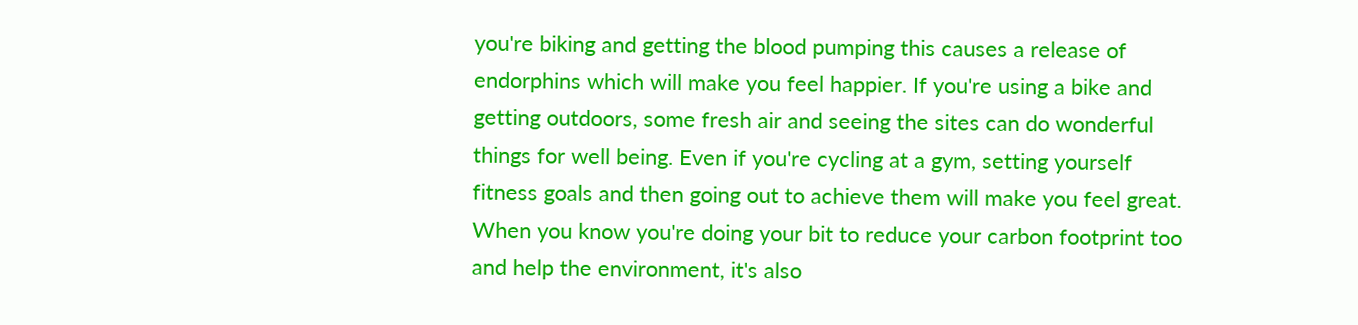you're biking and getting the blood pumping this causes a release of endorphins which will make you feel happier. If you're using a bike and getting outdoors, some fresh air and seeing the sites can do wonderful things for well being. Even if you're cycling at a gym, setting yourself fitness goals and then going out to achieve them will make you feel great. When you know you're doing your bit to reduce your carbon footprint too and help the environment, it's also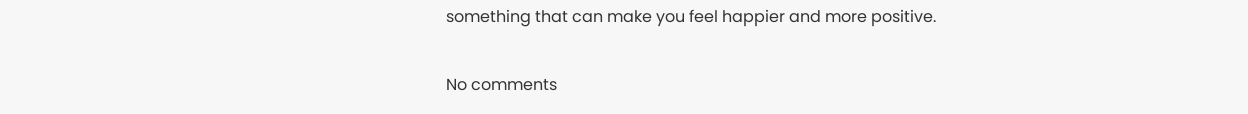something that can make you feel happier and more positive.

No comments